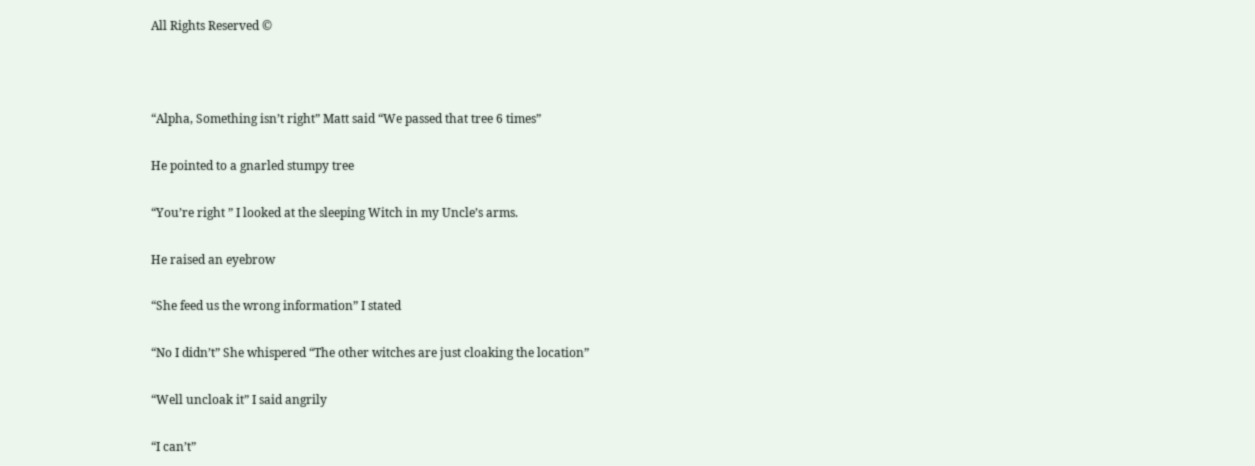All Rights Reserved ©



“Alpha, Something isn’t right” Matt said “We passed that tree 6 times”

He pointed to a gnarled stumpy tree

“You’re right ” I looked at the sleeping Witch in my Uncle’s arms.

He raised an eyebrow

“She feed us the wrong information” I stated

“No I didn’t” She whispered “The other witches are just cloaking the location”

“Well uncloak it” I said angrily

“I can’t”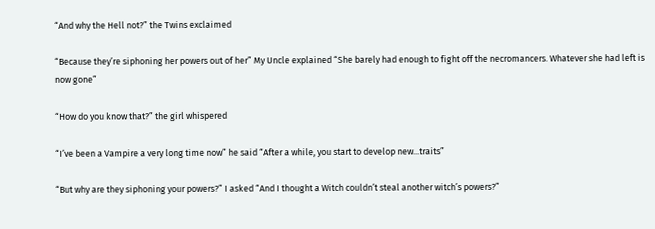“And why the Hell not?” the Twins exclaimed

“Because they’re siphoning her powers out of her” My Uncle explained “She barely had enough to fight off the necromancers. Whatever she had left is now gone”

“How do you know that?” the girl whispered

“I’ve been a Vampire a very long time now” he said “After a while, you start to develop new...traits”

“But why are they siphoning your powers?” I asked “And I thought a Witch couldn’t steal another witch’s powers?”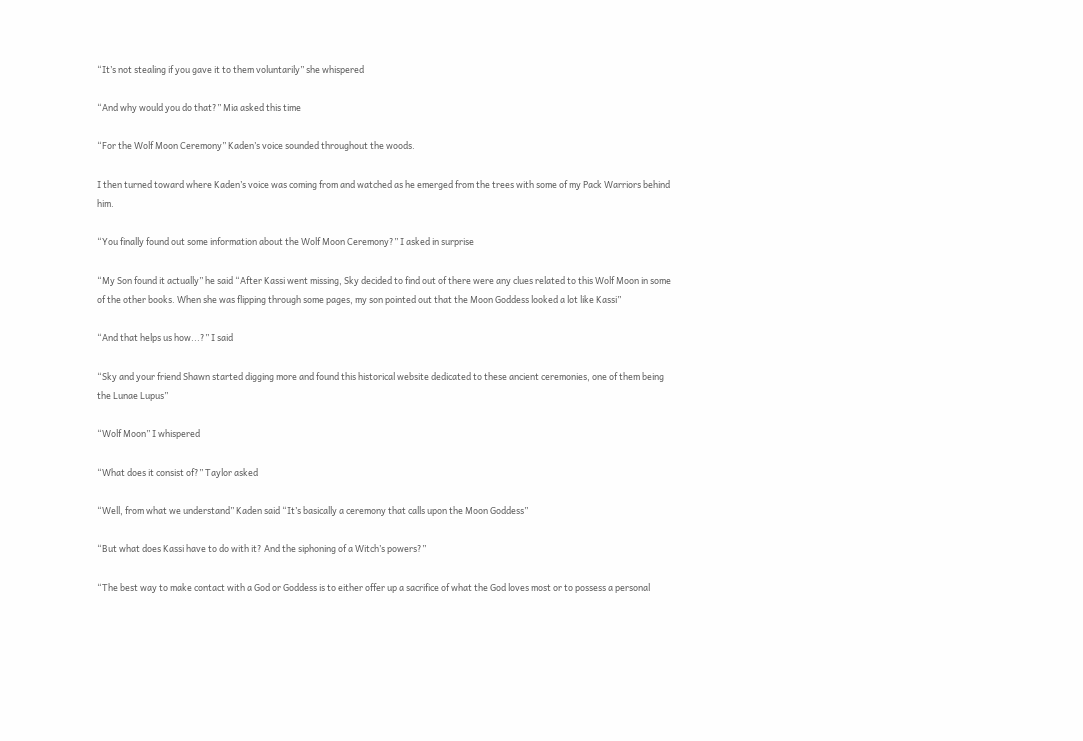“It’s not stealing if you gave it to them voluntarily” she whispered

“And why would you do that?” Mia asked this time

“For the Wolf Moon Ceremony” Kaden’s voice sounded throughout the woods.

I then turned toward where Kaden’s voice was coming from and watched as he emerged from the trees with some of my Pack Warriors behind him.

“You finally found out some information about the Wolf Moon Ceremony?” I asked in surprise

“My Son found it actually” he said “After Kassi went missing, Sky decided to find out of there were any clues related to this Wolf Moon in some of the other books. When she was flipping through some pages, my son pointed out that the Moon Goddess looked a lot like Kassi”

“And that helps us how...?” I said

“Sky and your friend Shawn started digging more and found this historical website dedicated to these ancient ceremonies, one of them being the Lunae Lupus”

“Wolf Moon” I whispered

“What does it consist of?” Taylor asked

“Well, from what we understand” Kaden said “It’s basically a ceremony that calls upon the Moon Goddess”

“But what does Kassi have to do with it? And the siphoning of a Witch’s powers?”

“The best way to make contact with a God or Goddess is to either offer up a sacrifice of what the God loves most or to possess a personal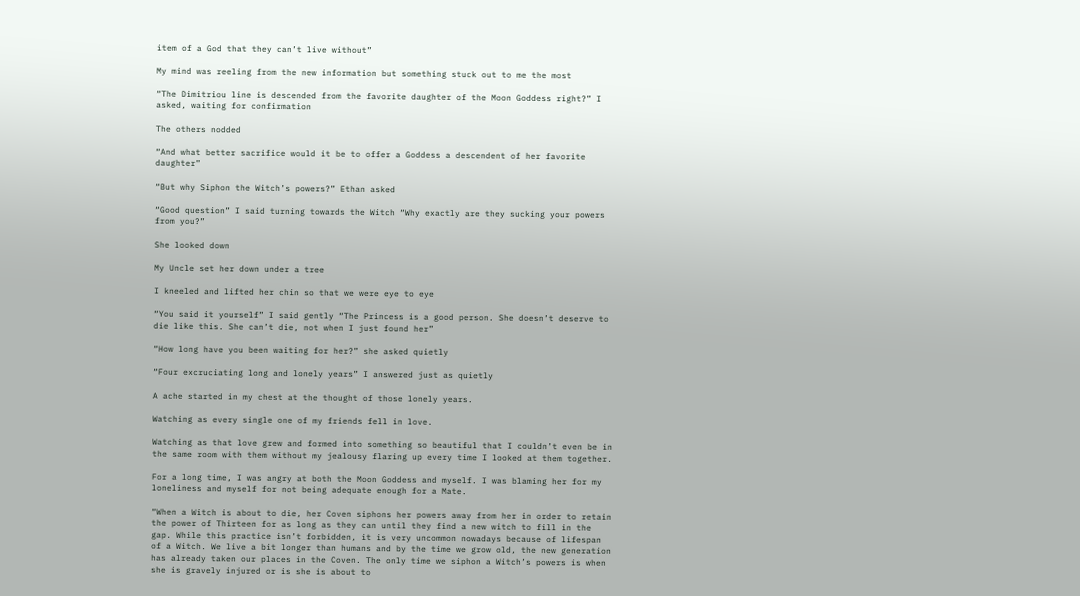item of a God that they can’t live without”

My mind was reeling from the new information but something stuck out to me the most

“The Dimitriou line is descended from the favorite daughter of the Moon Goddess right?” I asked, waiting for confirmation

The others nodded

“And what better sacrifice would it be to offer a Goddess a descendent of her favorite daughter”

“But why Siphon the Witch’s powers?” Ethan asked

“Good question” I said turning towards the Witch “Why exactly are they sucking your powers from you?”

She looked down

My Uncle set her down under a tree

I kneeled and lifted her chin so that we were eye to eye

“You said it yourself” I said gently “The Princess is a good person. She doesn’t deserve to die like this. She can’t die, not when I just found her”

“How long have you been waiting for her?” she asked quietly

“Four excruciating long and lonely years” I answered just as quietly

A ache started in my chest at the thought of those lonely years.

Watching as every single one of my friends fell in love.

Watching as that love grew and formed into something so beautiful that I couldn’t even be in the same room with them without my jealousy flaring up every time I looked at them together.

For a long time, I was angry at both the Moon Goddess and myself. I was blaming her for my loneliness and myself for not being adequate enough for a Mate.

“When a Witch is about to die, her Coven siphons her powers away from her in order to retain the power of Thirteen for as long as they can until they find a new witch to fill in the gap. While this practice isn’t forbidden, it is very uncommon nowadays because of lifespan of a Witch. We live a bit longer than humans and by the time we grow old, the new generation has already taken our places in the Coven. The only time we siphon a Witch’s powers is when she is gravely injured or is she is about to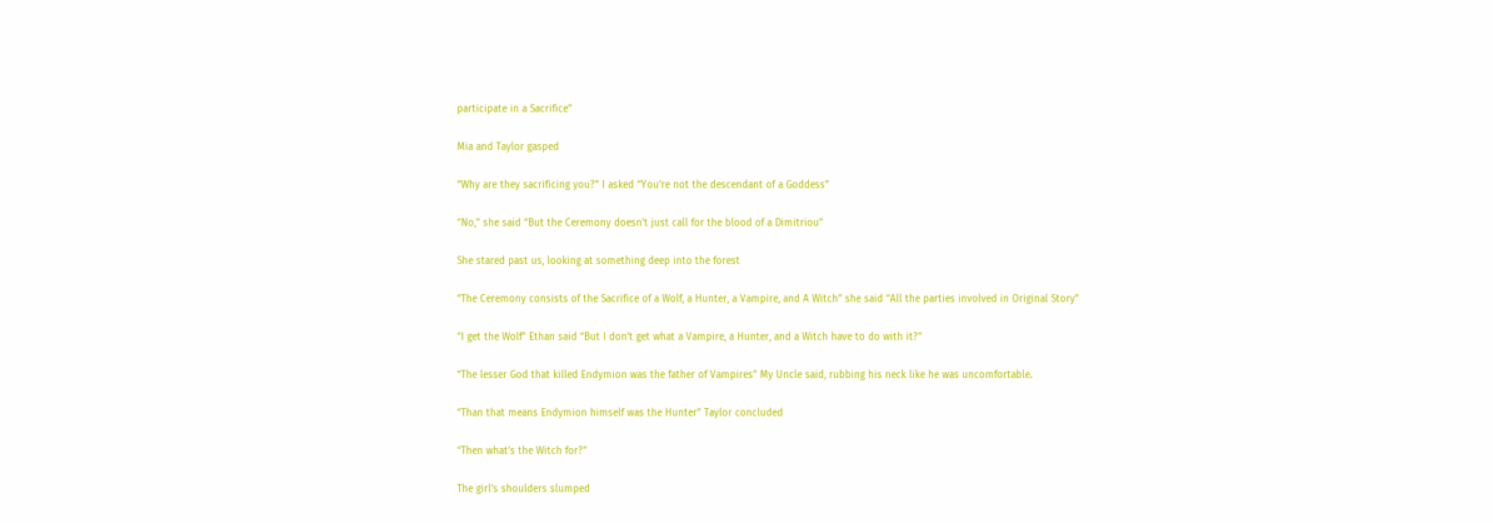participate in a Sacrifice”

Mia and Taylor gasped

“Why are they sacrificing you?” I asked “You’re not the descendant of a Goddess”

“No,” she said “But the Ceremony doesn’t just call for the blood of a Dimitriou”

She stared past us, looking at something deep into the forest

“The Ceremony consists of the Sacrifice of a Wolf, a Hunter, a Vampire, and A Witch” she said “All the parties involved in Original Story”

“I get the Wolf” Ethan said “But I don’t get what a Vampire, a Hunter, and a Witch have to do with it?”

“The lesser God that killed Endymion was the father of Vampires” My Uncle said, rubbing his neck like he was uncomfortable.

“Than that means Endymion himself was the Hunter” Taylor concluded

“Then what’s the Witch for?”

The girl’s shoulders slumped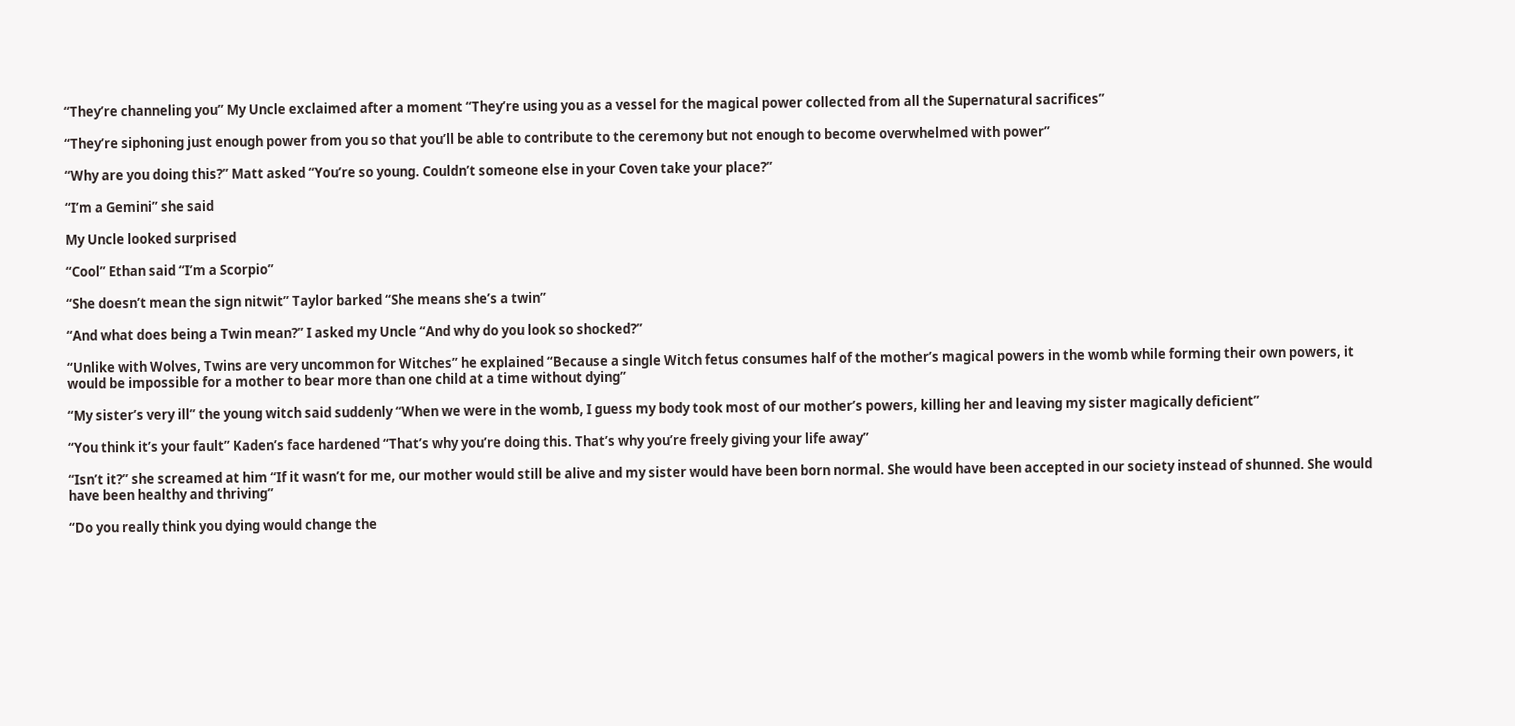“They’re channeling you” My Uncle exclaimed after a moment “They’re using you as a vessel for the magical power collected from all the Supernatural sacrifices”

“They’re siphoning just enough power from you so that you’ll be able to contribute to the ceremony but not enough to become overwhelmed with power”

“Why are you doing this?” Matt asked “You’re so young. Couldn’t someone else in your Coven take your place?”

“I’m a Gemini” she said

My Uncle looked surprised

“Cool” Ethan said “I’m a Scorpio”

“She doesn’t mean the sign nitwit” Taylor barked “She means she’s a twin”

“And what does being a Twin mean?” I asked my Uncle “And why do you look so shocked?”

“Unlike with Wolves, Twins are very uncommon for Witches” he explained “Because a single Witch fetus consumes half of the mother’s magical powers in the womb while forming their own powers, it would be impossible for a mother to bear more than one child at a time without dying”

“My sister’s very ill” the young witch said suddenly “When we were in the womb, I guess my body took most of our mother’s powers, killing her and leaving my sister magically deficient”

“You think it’s your fault” Kaden’s face hardened “That’s why you’re doing this. That’s why you’re freely giving your life away”

“Isn’t it?” she screamed at him “If it wasn’t for me, our mother would still be alive and my sister would have been born normal. She would have been accepted in our society instead of shunned. She would have been healthy and thriving”

“Do you really think you dying would change the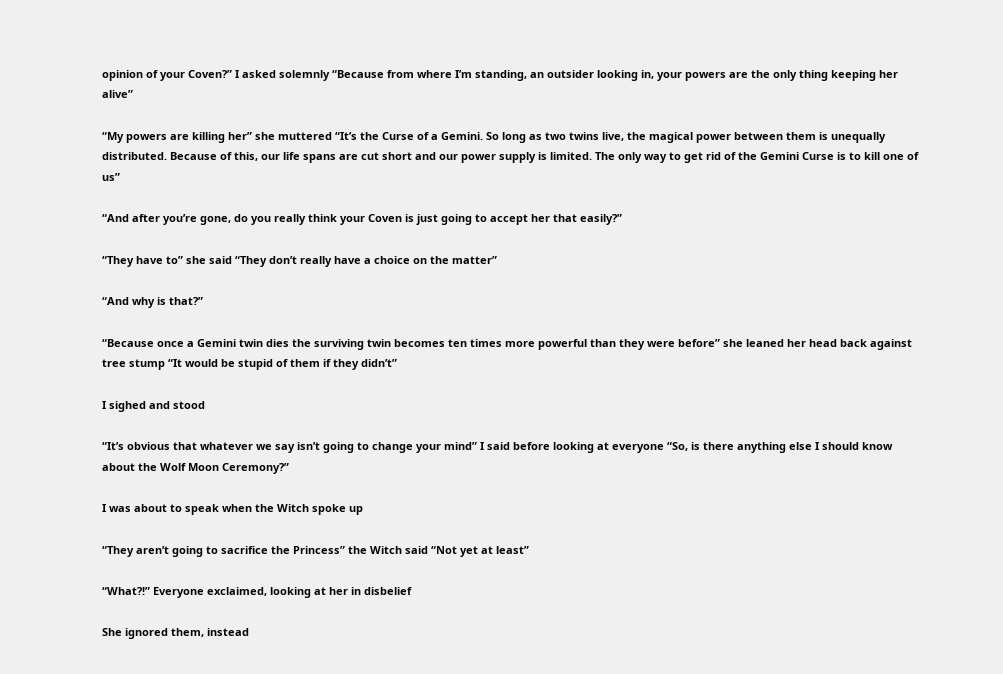opinion of your Coven?” I asked solemnly “Because from where I’m standing, an outsider looking in, your powers are the only thing keeping her alive”

“My powers are killing her” she muttered “It’s the Curse of a Gemini. So long as two twins live, the magical power between them is unequally distributed. Because of this, our life spans are cut short and our power supply is limited. The only way to get rid of the Gemini Curse is to kill one of us”

“And after you’re gone, do you really think your Coven is just going to accept her that easily?”

“They have to” she said “They don’t really have a choice on the matter”

“And why is that?”

“Because once a Gemini twin dies the surviving twin becomes ten times more powerful than they were before” she leaned her head back against tree stump “It would be stupid of them if they didn’t”

I sighed and stood

“It’s obvious that whatever we say isn’t going to change your mind” I said before looking at everyone “So, is there anything else I should know about the Wolf Moon Ceremony?”

I was about to speak when the Witch spoke up

“They aren’t going to sacrifice the Princess” the Witch said “Not yet at least”

“What?!” Everyone exclaimed, looking at her in disbelief

She ignored them, instead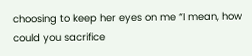choosing to keep her eyes on me “I mean, how could you sacrifice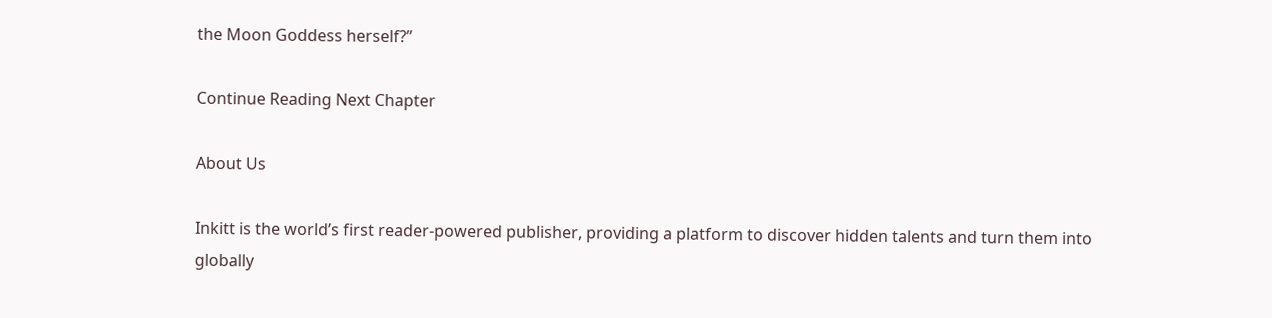the Moon Goddess herself?”

Continue Reading Next Chapter

About Us

Inkitt is the world’s first reader-powered publisher, providing a platform to discover hidden talents and turn them into globally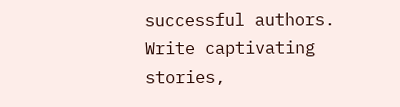successful authors. Write captivating stories,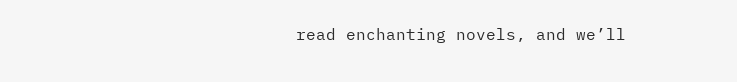read enchanting novels, and we’ll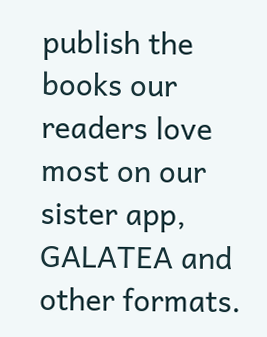publish the books our readers love most on our sister app, GALATEA and other formats.